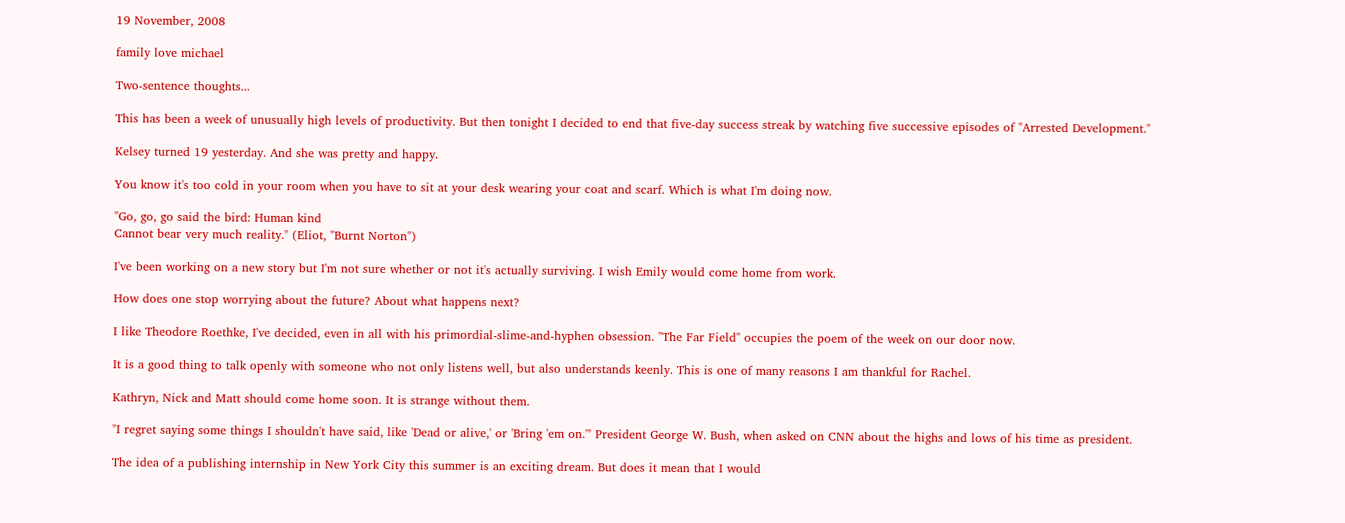19 November, 2008

family love michael

Two-sentence thoughts...

This has been a week of unusually high levels of productivity. But then tonight I decided to end that five-day success streak by watching five successive episodes of "Arrested Development."

Kelsey turned 19 yesterday. And she was pretty and happy.

You know it's too cold in your room when you have to sit at your desk wearing your coat and scarf. Which is what I'm doing now.

"Go, go, go said the bird: Human kind
Cannot bear very much reality." (Eliot, "Burnt Norton")

I've been working on a new story but I'm not sure whether or not it's actually surviving. I wish Emily would come home from work.

How does one stop worrying about the future? About what happens next?

I like Theodore Roethke, I've decided, even in all with his primordial-slime-and-hyphen obsession. "The Far Field" occupies the poem of the week on our door now.

It is a good thing to talk openly with someone who not only listens well, but also understands keenly. This is one of many reasons I am thankful for Rachel.

Kathryn, Nick and Matt should come home soon. It is strange without them.

"I regret saying some things I shouldn't have said, like 'Dead or alive,' or 'Bring 'em on.'" President George W. Bush, when asked on CNN about the highs and lows of his time as president.

The idea of a publishing internship in New York City this summer is an exciting dream. But does it mean that I would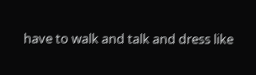have to walk and talk and dress like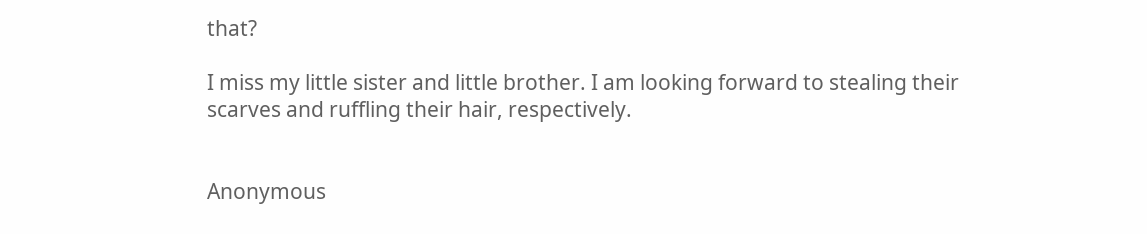that?

I miss my little sister and little brother. I am looking forward to stealing their scarves and ruffling their hair, respectively.


Anonymous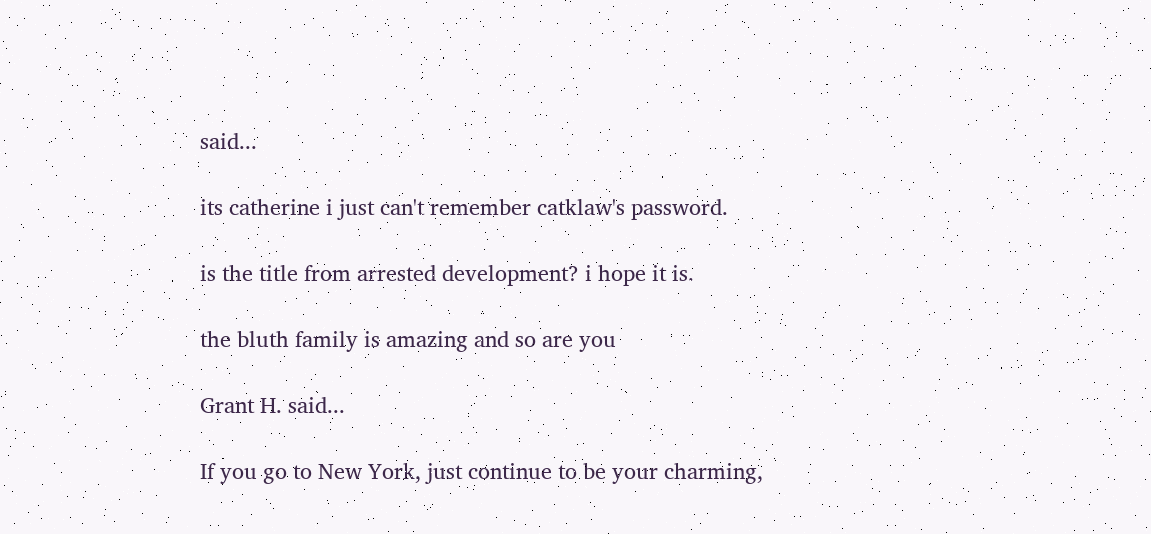said...

its catherine i just can't remember catklaw's password.

is the title from arrested development? i hope it is.

the bluth family is amazing and so are you

Grant H. said...

If you go to New York, just continue to be your charming,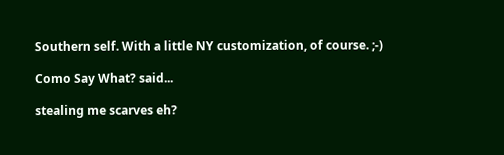Southern self. With a little NY customization, of course. ;-)

Como Say What? said...

stealing me scarves eh?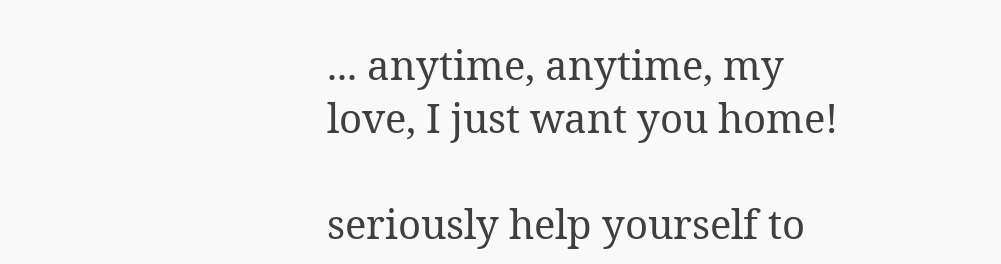... anytime, anytime, my love, I just want you home!

seriously help yourself to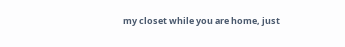my closet while you are home, just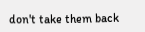don't take them back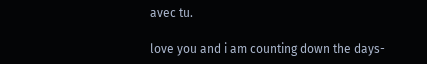avec tu.

love you and i am counting down the days-